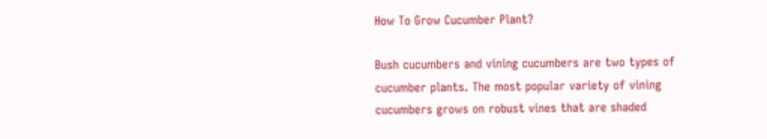How To Grow Cucumber Plant?

Bush cucumbers and vining cucumbers are two types of cucumber plants. The most popular variety of vining cucumbers grows on robust vines that are shaded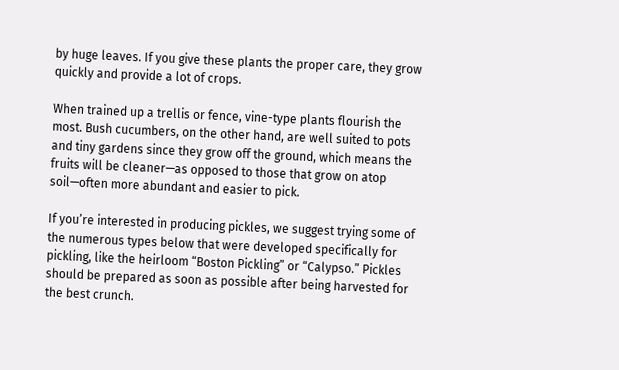by huge leaves. If you give these plants the proper care, they grow quickly and provide a lot of crops.

When trained up a trellis or fence, vine-type plants flourish the most. Bush cucumbers, on the other hand, are well suited to pots and tiny gardens since they grow off the ground, which means the fruits will be cleaner—as opposed to those that grow on atop soil—often more abundant and easier to pick.

If you’re interested in producing pickles, we suggest trying some of the numerous types below that were developed specifically for pickling, like the heirloom “Boston Pickling” or “Calypso.” Pickles should be prepared as soon as possible after being harvested for the best crunch.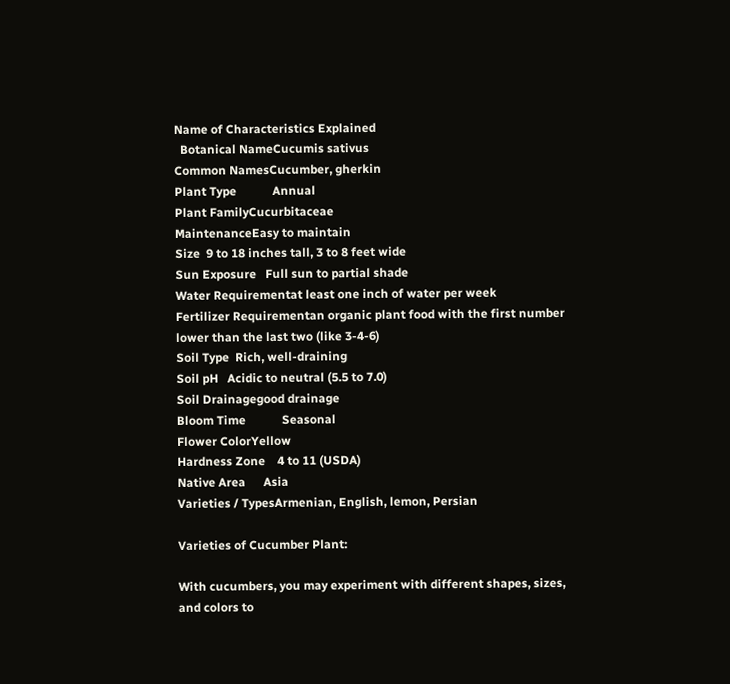Name of Characteristics Explained
  Botanical NameCucumis sativus
Common NamesCucumber, gherkin
Plant Type            Annual
Plant FamilyCucurbitaceae
MaintenanceEasy to maintain
Size  9 to 18 inches tall, 3 to 8 feet wide
Sun Exposure   Full sun to partial shade
Water Requirementat least one inch of water per week
Fertilizer Requirementan organic plant food with the first number lower than the last two (like 3-4-6)
Soil Type  Rich, well-draining
Soil pH   Acidic to neutral (5.5 to 7.0)
Soil Drainagegood drainage
Bloom Time            Seasonal
Flower ColorYellow
Hardness Zone    4 to 11 (USDA)
Native Area      Asia
Varieties / TypesArmenian, English, lemon, Persian

Varieties of Cucumber Plant:

With cucumbers, you may experiment with different shapes, sizes, and colors to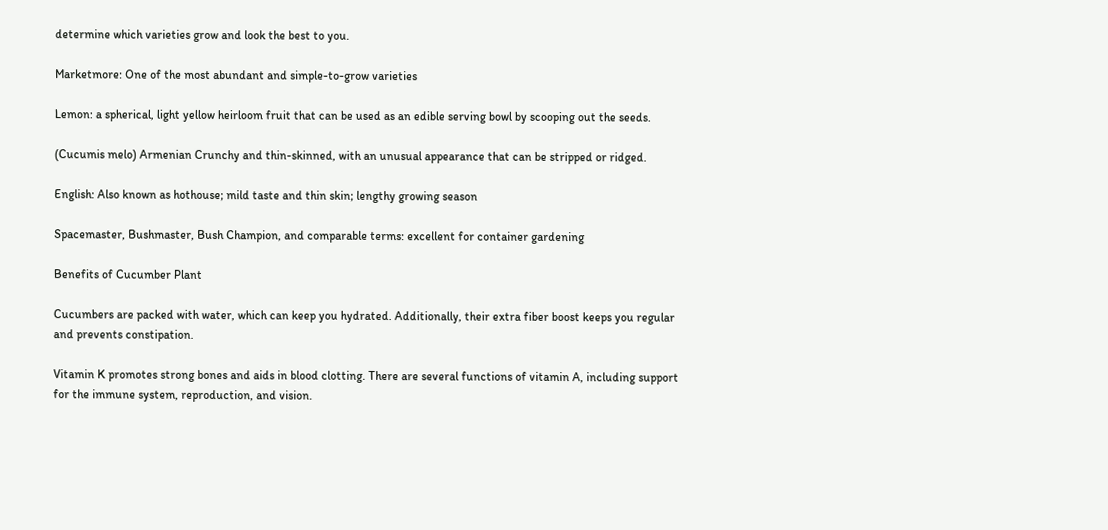determine which varieties grow and look the best to you.

Marketmore: One of the most abundant and simple-to-grow varieties

Lemon: a spherical, light yellow heirloom fruit that can be used as an edible serving bowl by scooping out the seeds.

(Cucumis melo) Armenian Crunchy and thin-skinned, with an unusual appearance that can be stripped or ridged.

English: Also known as hothouse; mild taste and thin skin; lengthy growing season

Spacemaster, Bushmaster, Bush Champion, and comparable terms: excellent for container gardening

Benefits of Cucumber Plant

Cucumbers are packed with water, which can keep you hydrated. Additionally, their extra fiber boost keeps you regular and prevents constipation.

Vitamin K promotes strong bones and aids in blood clotting. There are several functions of vitamin A, including support for the immune system, reproduction, and vision.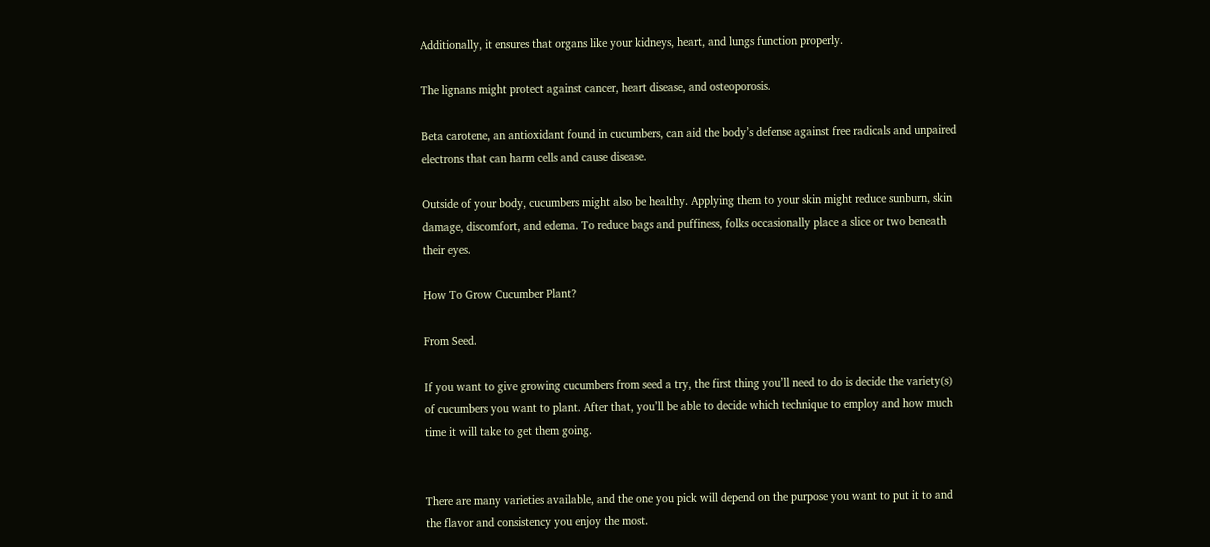Additionally, it ensures that organs like your kidneys, heart, and lungs function properly.

The lignans might protect against cancer, heart disease, and osteoporosis.

Beta carotene, an antioxidant found in cucumbers, can aid the body’s defense against free radicals and unpaired electrons that can harm cells and cause disease.

Outside of your body, cucumbers might also be healthy. Applying them to your skin might reduce sunburn, skin damage, discomfort, and edema. To reduce bags and puffiness, folks occasionally place a slice or two beneath their eyes.

How To Grow Cucumber Plant?

From Seed.

If you want to give growing cucumbers from seed a try, the first thing you’ll need to do is decide the variety(s) of cucumbers you want to plant. After that, you’ll be able to decide which technique to employ and how much time it will take to get them going.


There are many varieties available, and the one you pick will depend on the purpose you want to put it to and the flavor and consistency you enjoy the most.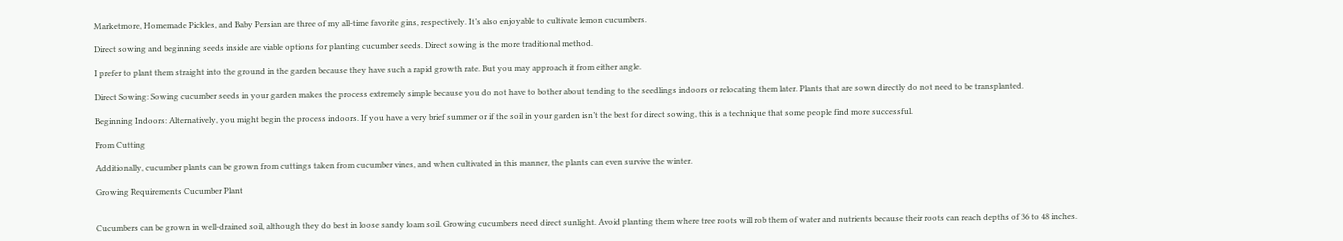Marketmore, Homemade Pickles, and Baby Persian are three of my all-time favorite gins, respectively. It’s also enjoyable to cultivate lemon cucumbers.

Direct sowing and beginning seeds inside are viable options for planting cucumber seeds. Direct sowing is the more traditional method.

I prefer to plant them straight into the ground in the garden because they have such a rapid growth rate. But you may approach it from either angle.

Direct Sowing: Sowing cucumber seeds in your garden makes the process extremely simple because you do not have to bother about tending to the seedlings indoors or relocating them later. Plants that are sown directly do not need to be transplanted.

Beginning Indoors: Alternatively, you might begin the process indoors. If you have a very brief summer or if the soil in your garden isn’t the best for direct sowing, this is a technique that some people find more successful.

From Cutting

Additionally, cucumber plants can be grown from cuttings taken from cucumber vines, and when cultivated in this manner, the plants can even survive the winter.

Growing Requirements Cucumber Plant


Cucumbers can be grown in well-drained soil, although they do best in loose sandy loam soil. Growing cucumbers need direct sunlight. Avoid planting them where tree roots will rob them of water and nutrients because their roots can reach depths of 36 to 48 inches.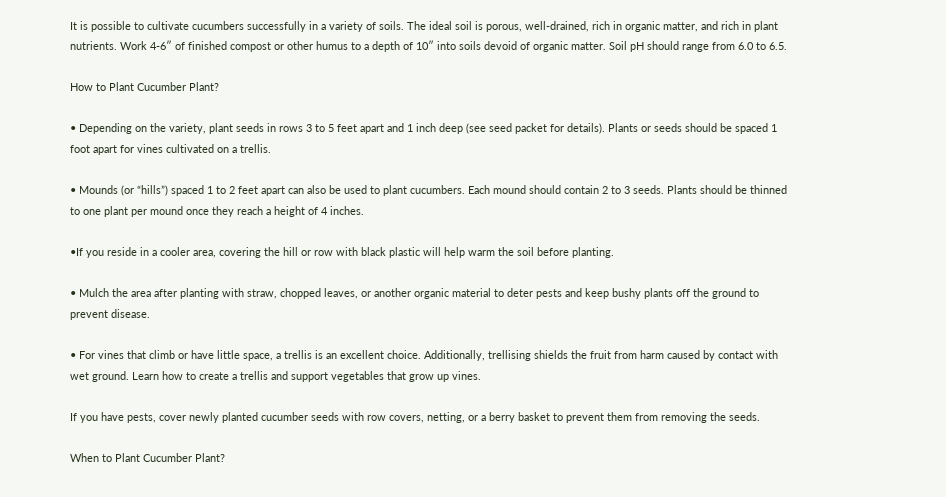It is possible to cultivate cucumbers successfully in a variety of soils. The ideal soil is porous, well-drained, rich in organic matter, and rich in plant nutrients. Work 4-6″ of finished compost or other humus to a depth of 10″ into soils devoid of organic matter. Soil pH should range from 6.0 to 6.5.

How to Plant Cucumber Plant?

• Depending on the variety, plant seeds in rows 3 to 5 feet apart and 1 inch deep (see seed packet for details). Plants or seeds should be spaced 1 foot apart for vines cultivated on a trellis.

• Mounds (or “hills”) spaced 1 to 2 feet apart can also be used to plant cucumbers. Each mound should contain 2 to 3 seeds. Plants should be thinned to one plant per mound once they reach a height of 4 inches.

•If you reside in a cooler area, covering the hill or row with black plastic will help warm the soil before planting.

• Mulch the area after planting with straw, chopped leaves, or another organic material to deter pests and keep bushy plants off the ground to prevent disease.

• For vines that climb or have little space, a trellis is an excellent choice. Additionally, trellising shields the fruit from harm caused by contact with wet ground. Learn how to create a trellis and support vegetables that grow up vines.

If you have pests, cover newly planted cucumber seeds with row covers, netting, or a berry basket to prevent them from removing the seeds.

When to Plant Cucumber Plant?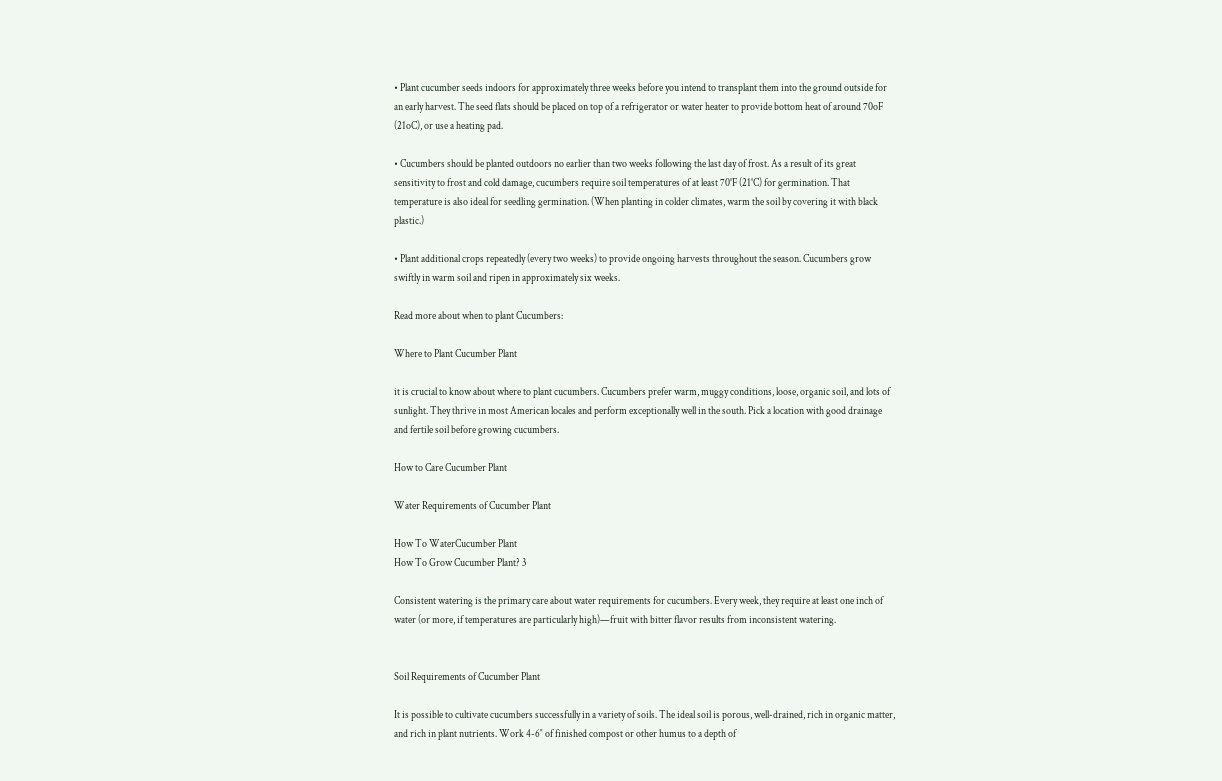• Plant cucumber seeds indoors for approximately three weeks before you intend to transplant them into the ground outside for an early harvest. The seed flats should be placed on top of a refrigerator or water heater to provide bottom heat of around 70oF (21oC), or use a heating pad.

• Cucumbers should be planted outdoors no earlier than two weeks following the last day of frost. As a result of its great sensitivity to frost and cold damage, cucumbers require soil temperatures of at least 70°F (21°C) for germination. That temperature is also ideal for seedling germination. (When planting in colder climates, warm the soil by covering it with black plastic.)

• Plant additional crops repeatedly (every two weeks) to provide ongoing harvests throughout the season. Cucumbers grow swiftly in warm soil and ripen in approximately six weeks.

Read more about when to plant Cucumbers:

Where to Plant Cucumber Plant

it is crucial to know about where to plant cucumbers. Cucumbers prefer warm, muggy conditions, loose, organic soil, and lots of sunlight. They thrive in most American locales and perform exceptionally well in the south. Pick a location with good drainage and fertile soil before growing cucumbers.

How to Care Cucumber Plant

Water Requirements of Cucumber Plant

How To WaterCucumber Plant
How To Grow Cucumber Plant? 3

Consistent watering is the primary care about water requirements for cucumbers. Every week, they require at least one inch of water (or more, if temperatures are particularly high)—fruit with bitter flavor results from inconsistent watering.


Soil Requirements of Cucumber Plant

It is possible to cultivate cucumbers successfully in a variety of soils. The ideal soil is porous, well-drained, rich in organic matter, and rich in plant nutrients. Work 4-6″ of finished compost or other humus to a depth of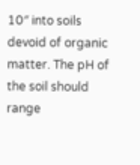10″ into soils devoid of organic matter. The pH of the soil should range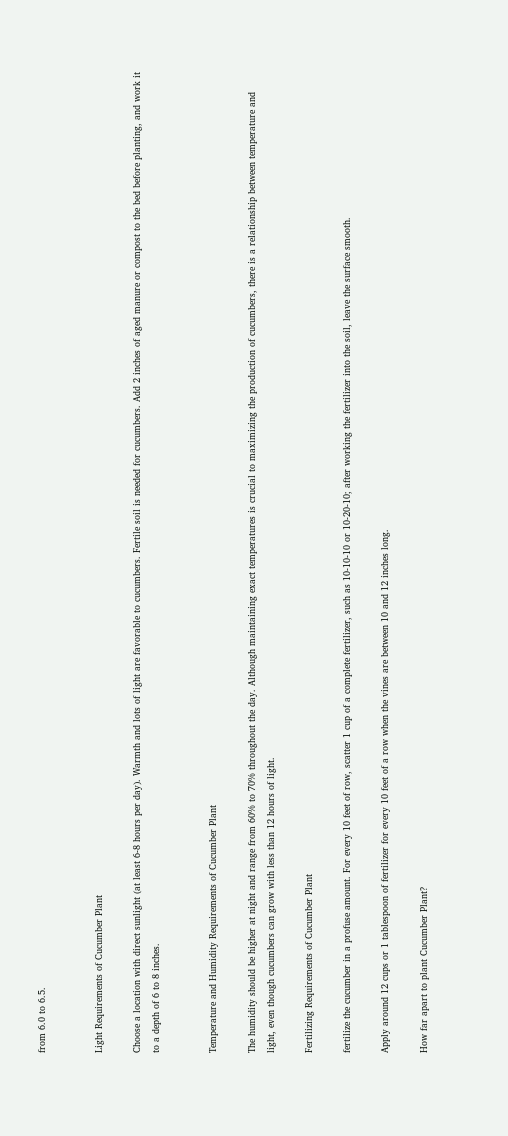from 6.0 to 6.5.


Light Requirements of Cucumber Plant

Choose a location with direct sunlight (at least 6-8 hours per day). Warmth and lots of light are favorable to cucumbers. Fertile soil is needed for cucumbers. Add 2 inches of aged manure or compost to the bed before planting, and work it to a depth of 6 to 8 inches.


Temperature and Humidity Requirements of Cucumber Plant

The humidity should be higher at night and range from 60% to 70% throughout the day. Although maintaining exact temperatures is crucial to maximizing the production of cucumbers, there is a relationship between temperature and light, even though cucumbers can grow with less than 12 hours of light.

Fertilizing Requirements of Cucumber Plant

fertilize the cucumber in a profuse amount. For every 10 feet of row, scatter 1 cup of a complete fertilizer, such as 10-10-10 or 10-20-10; after working the fertilizer into the soil, leave the surface smooth.

Apply around 12 cups or 1 tablespoon of fertilizer for every 10 feet of a row when the vines are between 10 and 12 inches long.

How far apart to plant Cucumber Plant?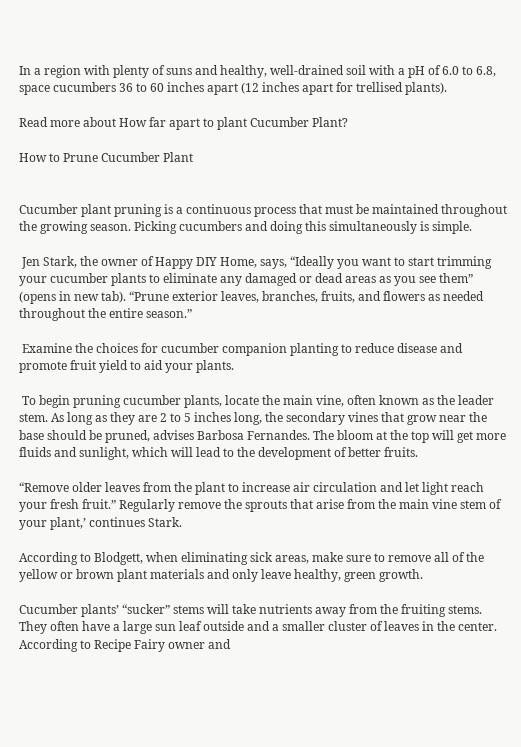In a region with plenty of suns and healthy, well-drained soil with a pH of 6.0 to 6.8, space cucumbers 36 to 60 inches apart (12 inches apart for trellised plants).

Read more about How far apart to plant Cucumber Plant?

How to Prune Cucumber Plant


Cucumber plant pruning is a continuous process that must be maintained throughout the growing season. Picking cucumbers and doing this simultaneously is simple.

 Jen Stark, the owner of Happy DIY Home, says, “Ideally you want to start trimming your cucumber plants to eliminate any damaged or dead areas as you see them” (opens in new tab). “Prune exterior leaves, branches, fruits, and flowers as needed throughout the entire season.”

 Examine the choices for cucumber companion planting to reduce disease and promote fruit yield to aid your plants.

 To begin pruning cucumber plants, locate the main vine, often known as the leader stem. As long as they are 2 to 5 inches long, the secondary vines that grow near the base should be pruned, advises Barbosa Fernandes. The bloom at the top will get more fluids and sunlight, which will lead to the development of better fruits.

“Remove older leaves from the plant to increase air circulation and let light reach your fresh fruit.” Regularly remove the sprouts that arise from the main vine stem of your plant,’ continues Stark.

According to Blodgett, when eliminating sick areas, make sure to remove all of the yellow or brown plant materials and only leave healthy, green growth.

Cucumber plants’ “sucker” stems will take nutrients away from the fruiting stems. They often have a large sun leaf outside and a smaller cluster of leaves in the center. According to Recipe Fairy owner and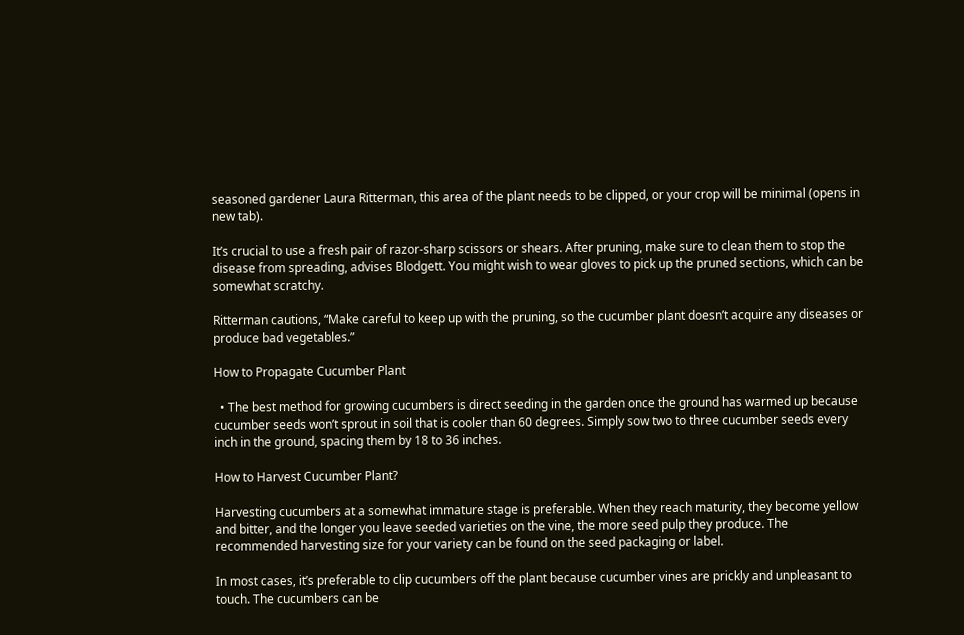seasoned gardener Laura Ritterman, this area of the plant needs to be clipped, or your crop will be minimal (opens in new tab).

It’s crucial to use a fresh pair of razor-sharp scissors or shears. After pruning, make sure to clean them to stop the disease from spreading, advises Blodgett. You might wish to wear gloves to pick up the pruned sections, which can be somewhat scratchy.

Ritterman cautions, “Make careful to keep up with the pruning, so the cucumber plant doesn’t acquire any diseases or produce bad vegetables.”

How to Propagate Cucumber Plant

  • The best method for growing cucumbers is direct seeding in the garden once the ground has warmed up because cucumber seeds won’t sprout in soil that is cooler than 60 degrees. Simply sow two to three cucumber seeds every inch in the ground, spacing them by 18 to 36 inches.

How to Harvest Cucumber Plant?

Harvesting cucumbers at a somewhat immature stage is preferable. When they reach maturity, they become yellow and bitter, and the longer you leave seeded varieties on the vine, the more seed pulp they produce. The recommended harvesting size for your variety can be found on the seed packaging or label.

In most cases, it’s preferable to clip cucumbers off the plant because cucumber vines are prickly and unpleasant to touch. The cucumbers can be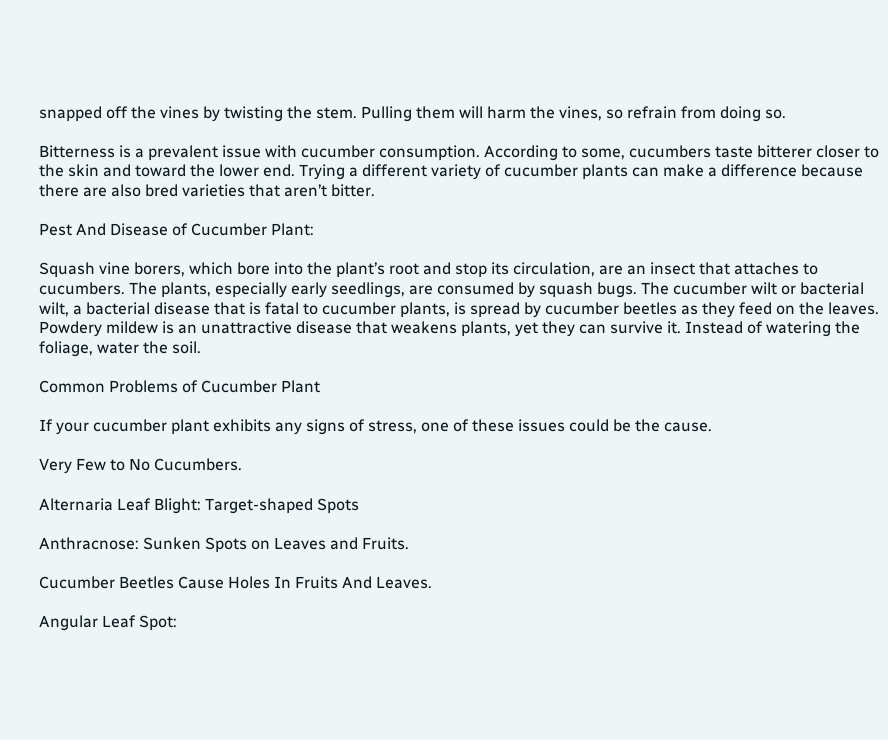snapped off the vines by twisting the stem. Pulling them will harm the vines, so refrain from doing so.

Bitterness is a prevalent issue with cucumber consumption. According to some, cucumbers taste bitterer closer to the skin and toward the lower end. Trying a different variety of cucumber plants can make a difference because there are also bred varieties that aren’t bitter.

Pest And Disease of Cucumber Plant:

Squash vine borers, which bore into the plant’s root and stop its circulation, are an insect that attaches to cucumbers. The plants, especially early seedlings, are consumed by squash bugs. The cucumber wilt or bacterial wilt, a bacterial disease that is fatal to cucumber plants, is spread by cucumber beetles as they feed on the leaves. Powdery mildew is an unattractive disease that weakens plants, yet they can survive it. Instead of watering the foliage, water the soil.

Common Problems of Cucumber Plant

If your cucumber plant exhibits any signs of stress, one of these issues could be the cause.

Very Few to No Cucumbers.

Alternaria Leaf Blight: Target-shaped Spots

Anthracnose: Sunken Spots on Leaves and Fruits.

Cucumber Beetles Cause Holes In Fruits And Leaves.

Angular Leaf Spot: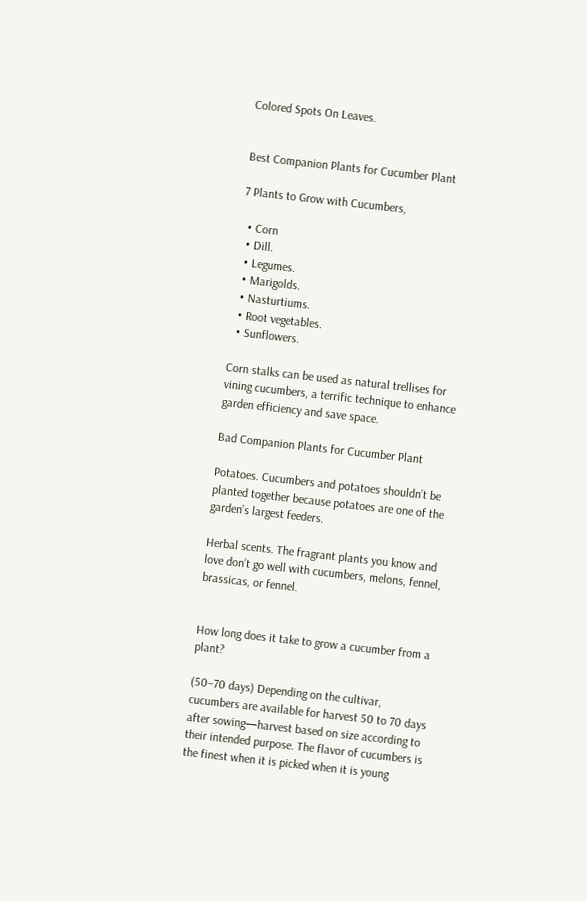Colored Spots On Leaves.


Best Companion Plants for Cucumber Plant

7 Plants to Grow with Cucumbers,

  • Corn
  • Dill.
  • Legumes.
  • Marigolds.
  • Nasturtiums.
  • Root vegetables.
  • Sunflowers.

Corn stalks can be used as natural trellises for vining cucumbers, a terrific technique to enhance garden efficiency and save space.

Bad Companion Plants for Cucumber Plant

Potatoes. Cucumbers and potatoes shouldn’t be planted together because potatoes are one of the garden’s largest feeders.

Herbal scents. The fragrant plants you know and love don’t go well with cucumbers, melons, fennel, brassicas, or fennel.


How long does it take to grow a cucumber from a plant?

(50–70 days) Depending on the cultivar, cucumbers are available for harvest 50 to 70 days after sowing—harvest based on size according to their intended purpose. The flavor of cucumbers is the finest when it is picked when it is young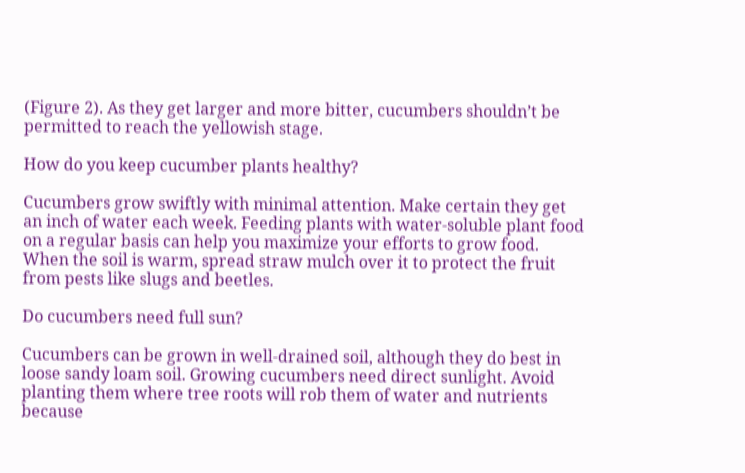(Figure 2). As they get larger and more bitter, cucumbers shouldn’t be permitted to reach the yellowish stage.

How do you keep cucumber plants healthy?

Cucumbers grow swiftly with minimal attention. Make certain they get an inch of water each week. Feeding plants with water-soluble plant food on a regular basis can help you maximize your efforts to grow food. When the soil is warm, spread straw mulch over it to protect the fruit from pests like slugs and beetles.

Do cucumbers need full sun?

Cucumbers can be grown in well-drained soil, although they do best in loose sandy loam soil. Growing cucumbers need direct sunlight. Avoid planting them where tree roots will rob them of water and nutrients because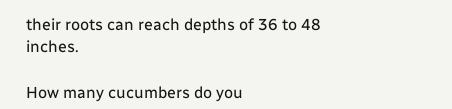their roots can reach depths of 36 to 48 inches.

How many cucumbers do you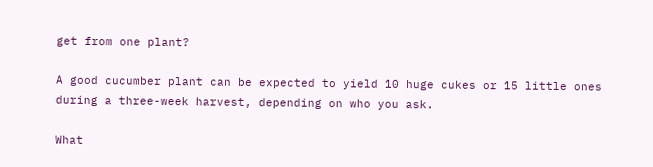get from one plant?

A good cucumber plant can be expected to yield 10 huge cukes or 15 little ones during a three-week harvest, depending on who you ask.

What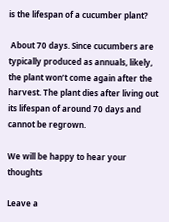is the lifespan of a cucumber plant?

 About 70 days. Since cucumbers are typically produced as annuals, likely, the plant won’t come again after the harvest. The plant dies after living out its lifespan of around 70 days and cannot be regrown.

We will be happy to hear your thoughts

Leave a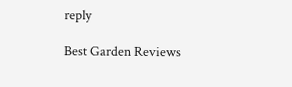reply

Best Garden Reviews